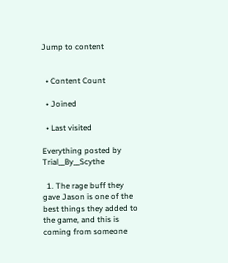Jump to content


  • Content Count

  • Joined

  • Last visited

Everything posted by Trial__By__Scythe

  1. The rage buff they gave Jason is one of the best things they added to the game, and this is coming from someone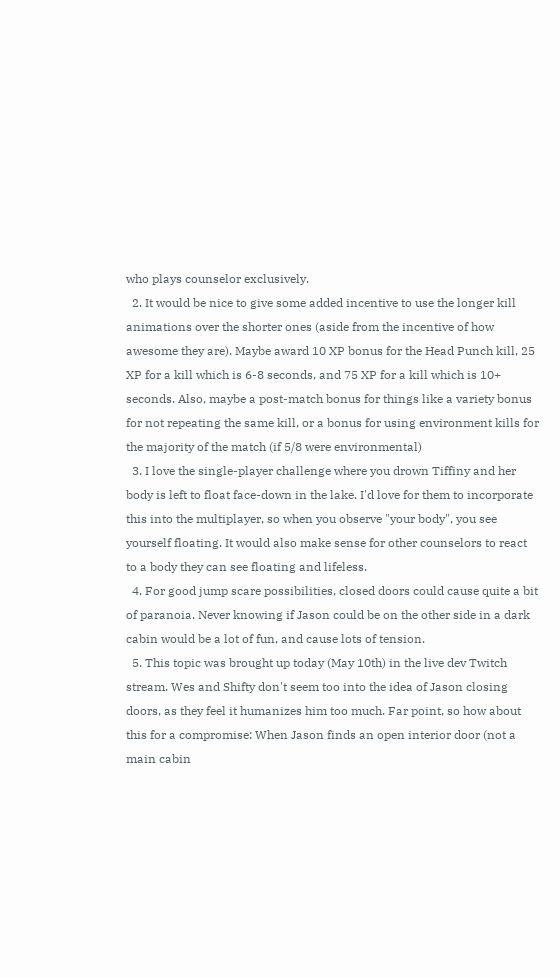who plays counselor exclusively.
  2. It would be nice to give some added incentive to use the longer kill animations over the shorter ones (aside from the incentive of how awesome they are). Maybe award 10 XP bonus for the Head Punch kill, 25 XP for a kill which is 6-8 seconds, and 75 XP for a kill which is 10+ seconds. Also, maybe a post-match bonus for things like a variety bonus for not repeating the same kill, or a bonus for using environment kills for the majority of the match (if 5/8 were environmental)
  3. I love the single-player challenge where you drown Tiffiny and her body is left to float face-down in the lake. I'd love for them to incorporate this into the multiplayer, so when you observe "your body", you see yourself floating. It would also make sense for other counselors to react to a body they can see floating and lifeless.
  4. For good jump scare possibilities, closed doors could cause quite a bit of paranoia. Never knowing if Jason could be on the other side in a dark cabin would be a lot of fun, and cause lots of tension.
  5. This topic was brought up today (May 10th) in the live dev Twitch stream. Wes and Shifty don't seem too into the idea of Jason closing doors, as they feel it humanizes him too much. Far point, so how about this for a compromise: When Jason finds an open interior door (not a main cabin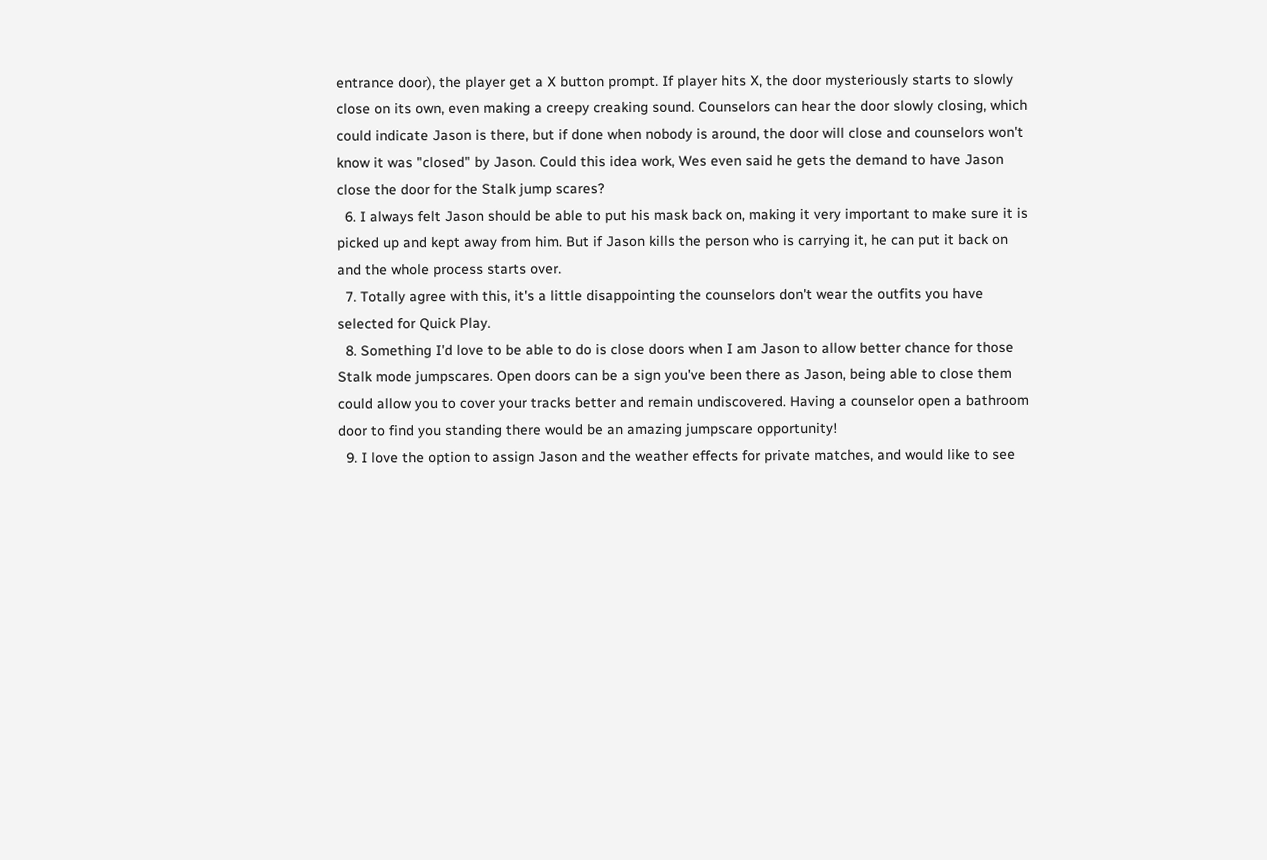entrance door), the player get a X button prompt. If player hits X, the door mysteriously starts to slowly close on its own, even making a creepy creaking sound. Counselors can hear the door slowly closing, which could indicate Jason is there, but if done when nobody is around, the door will close and counselors won't know it was "closed" by Jason. Could this idea work, Wes even said he gets the demand to have Jason close the door for the Stalk jump scares?
  6. I always felt Jason should be able to put his mask back on, making it very important to make sure it is picked up and kept away from him. But if Jason kills the person who is carrying it, he can put it back on and the whole process starts over.
  7. Totally agree with this, it's a little disappointing the counselors don't wear the outfits you have selected for Quick Play.
  8. Something I'd love to be able to do is close doors when I am Jason to allow better chance for those Stalk mode jumpscares. Open doors can be a sign you've been there as Jason, being able to close them could allow you to cover your tracks better and remain undiscovered. Having a counselor open a bathroom door to find you standing there would be an amazing jumpscare opportunity!
  9. I love the option to assign Jason and the weather effects for private matches, and would like to see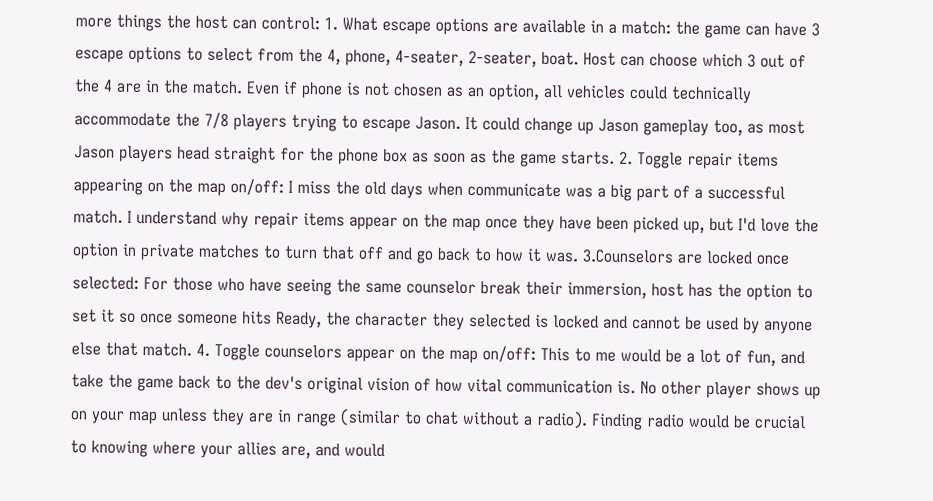more things the host can control: 1. What escape options are available in a match: the game can have 3 escape options to select from the 4, phone, 4-seater, 2-seater, boat. Host can choose which 3 out of the 4 are in the match. Even if phone is not chosen as an option, all vehicles could technically accommodate the 7/8 players trying to escape Jason. It could change up Jason gameplay too, as most Jason players head straight for the phone box as soon as the game starts. 2. Toggle repair items appearing on the map on/off: I miss the old days when communicate was a big part of a successful match. I understand why repair items appear on the map once they have been picked up, but I'd love the option in private matches to turn that off and go back to how it was. 3.Counselors are locked once selected: For those who have seeing the same counselor break their immersion, host has the option to set it so once someone hits Ready, the character they selected is locked and cannot be used by anyone else that match. 4. Toggle counselors appear on the map on/off: This to me would be a lot of fun, and take the game back to the dev's original vision of how vital communication is. No other player shows up on your map unless they are in range (similar to chat without a radio). Finding radio would be crucial to knowing where your allies are, and would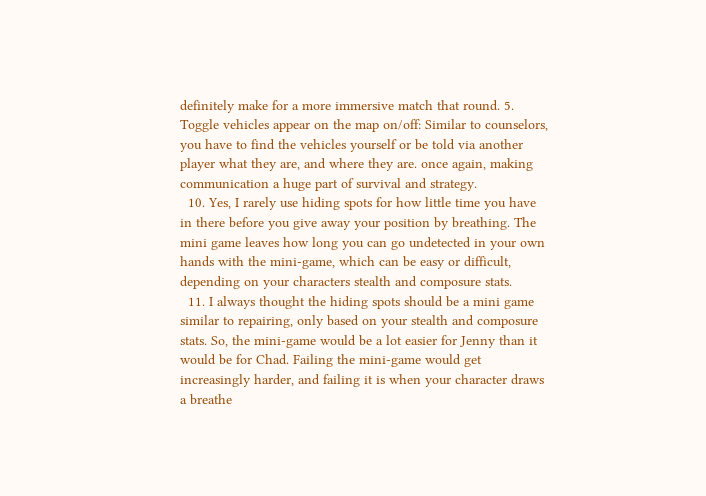definitely make for a more immersive match that round. 5. Toggle vehicles appear on the map on/off: Similar to counselors, you have to find the vehicles yourself or be told via another player what they are, and where they are. once again, making communication a huge part of survival and strategy.
  10. Yes, I rarely use hiding spots for how little time you have in there before you give away your position by breathing. The mini game leaves how long you can go undetected in your own hands with the mini-game, which can be easy or difficult, depending on your characters stealth and composure stats.
  11. I always thought the hiding spots should be a mini game similar to repairing, only based on your stealth and composure stats. So, the mini-game would be a lot easier for Jenny than it would be for Chad. Failing the mini-game would get increasingly harder, and failing it is when your character draws a breathe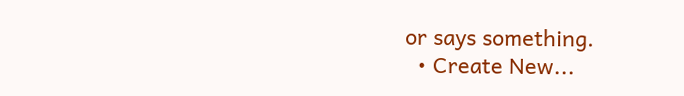or says something.
  • Create New...